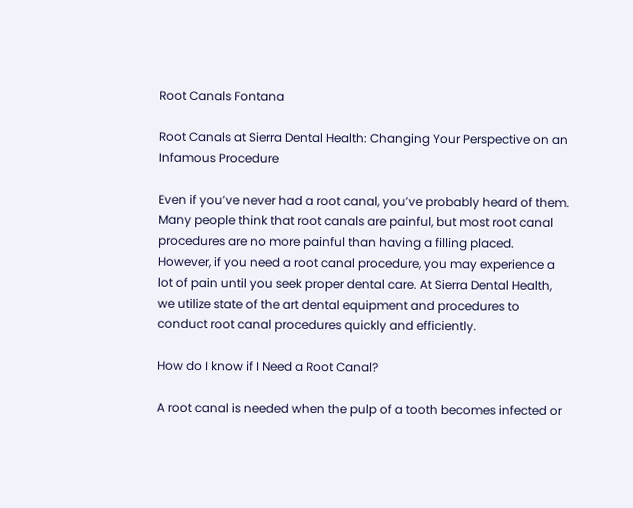Root Canals Fontana

Root Canals at Sierra Dental Health: Changing Your Perspective on an Infamous Procedure

Even if you’ve never had a root canal, you’ve probably heard of them. Many people think that root canals are painful, but most root canal procedures are no more painful than having a filling placed. However, if you need a root canal procedure, you may experience a lot of pain until you seek proper dental care. At Sierra Dental Health, we utilize state of the art dental equipment and procedures to conduct root canal procedures quickly and efficiently.

How do I know if I Need a Root Canal?

A root canal is needed when the pulp of a tooth becomes infected or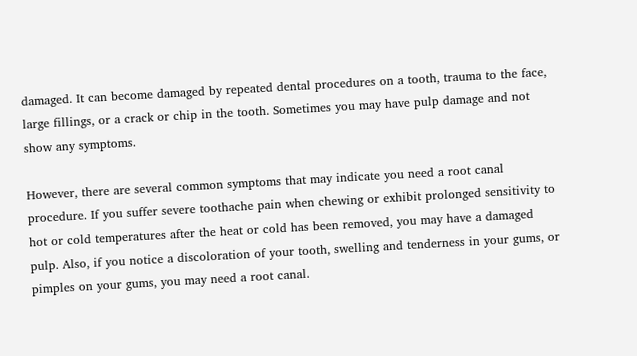damaged. It can become damaged by repeated dental procedures on a tooth, trauma to the face, large fillings, or a crack or chip in the tooth. Sometimes you may have pulp damage and not show any symptoms.

However, there are several common symptoms that may indicate you need a root canal procedure. If you suffer severe toothache pain when chewing or exhibit prolonged sensitivity to hot or cold temperatures after the heat or cold has been removed, you may have a damaged pulp. Also, if you notice a discoloration of your tooth, swelling and tenderness in your gums, or pimples on your gums, you may need a root canal.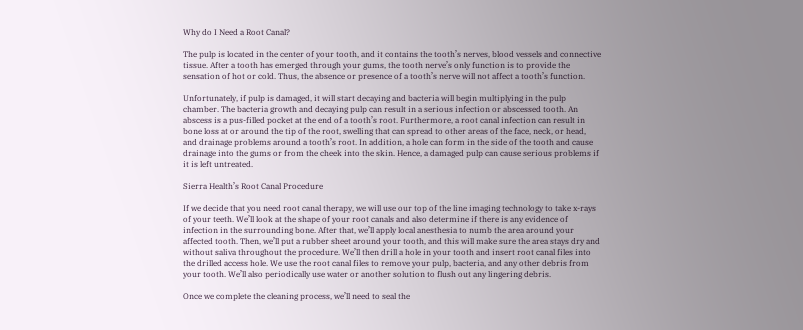Why do I Need a Root Canal?

The pulp is located in the center of your tooth, and it contains the tooth’s nerves, blood vessels and connective tissue. After a tooth has emerged through your gums, the tooth nerve’s only function is to provide the sensation of hot or cold. Thus, the absence or presence of a tooth’s nerve will not affect a tooth’s function.

Unfortunately, if pulp is damaged, it will start decaying and bacteria will begin multiplying in the pulp chamber. The bacteria growth and decaying pulp can result in a serious infection or abscessed tooth. An abscess is a pus-filled pocket at the end of a tooth’s root. Furthermore, a root canal infection can result in bone loss at or around the tip of the root, swelling that can spread to other areas of the face, neck, or head, and drainage problems around a tooth’s root. In addition, a hole can form in the side of the tooth and cause drainage into the gums or from the cheek into the skin. Hence, a damaged pulp can cause serious problems if it is left untreated.

Sierra Health’s Root Canal Procedure

If we decide that you need root canal therapy, we will use our top of the line imaging technology to take x-rays of your teeth. We’ll look at the shape of your root canals and also determine if there is any evidence of infection in the surrounding bone. After that, we’ll apply local anesthesia to numb the area around your affected tooth. Then, we’ll put a rubber sheet around your tooth, and this will make sure the area stays dry and without saliva throughout the procedure. We’ll then drill a hole in your tooth and insert root canal files into the drilled access hole. We use the root canal files to remove your pulp, bacteria, and any other debris from your tooth. We’ll also periodically use water or another solution to flush out any lingering debris.

Once we complete the cleaning process, we’ll need to seal the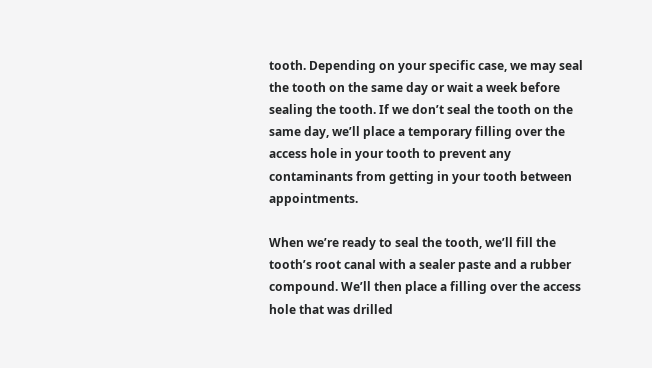tooth. Depending on your specific case, we may seal the tooth on the same day or wait a week before sealing the tooth. If we don’t seal the tooth on the same day, we’ll place a temporary filling over the access hole in your tooth to prevent any contaminants from getting in your tooth between appointments.

When we’re ready to seal the tooth, we’ll fill the tooth’s root canal with a sealer paste and a rubber compound. We’ll then place a filling over the access hole that was drilled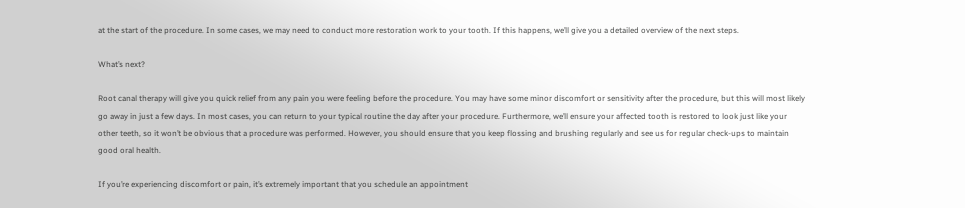at the start of the procedure. In some cases, we may need to conduct more restoration work to your tooth. If this happens, we’ll give you a detailed overview of the next steps.

What’s next?

Root canal therapy will give you quick relief from any pain you were feeling before the procedure. You may have some minor discomfort or sensitivity after the procedure, but this will most likely go away in just a few days. In most cases, you can return to your typical routine the day after your procedure. Furthermore, we’ll ensure your affected tooth is restored to look just like your other teeth, so it won’t be obvious that a procedure was performed. However, you should ensure that you keep flossing and brushing regularly and see us for regular check-ups to maintain good oral health.

If you’re experiencing discomfort or pain, it’s extremely important that you schedule an appointment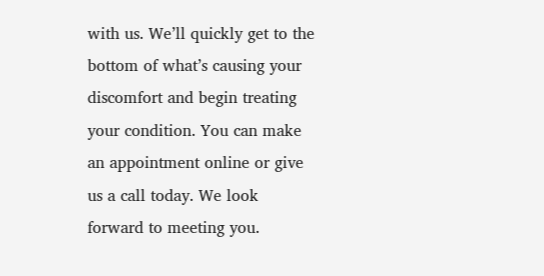with us. We’ll quickly get to the bottom of what’s causing your discomfort and begin treating your condition. You can make an appointment online or give us a call today. We look forward to meeting you.